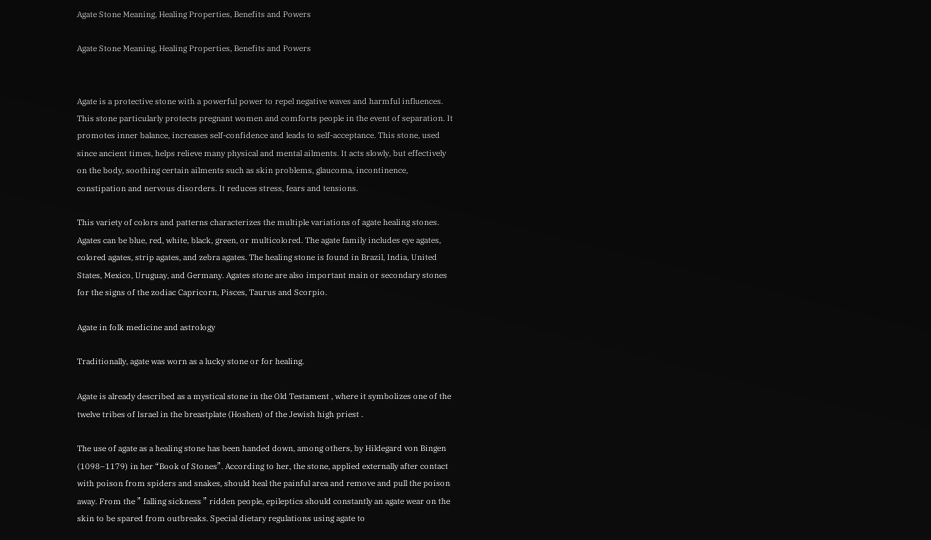Agate Stone Meaning, Healing Properties, Benefits and Powers

Agate Stone Meaning, Healing Properties, Benefits and Powers


Agate is a protective stone with a powerful power to repel negative waves and harmful influences. This stone particularly protects pregnant women and comforts people in the event of separation. It promotes inner balance, increases self-confidence and leads to self-acceptance. This stone, used since ancient times, helps relieve many physical and mental ailments. It acts slowly, but effectively on the body, soothing certain ailments such as skin problems, glaucoma, incontinence, constipation and nervous disorders. It reduces stress, fears and tensions.

This variety of colors and patterns characterizes the multiple variations of agate healing stones. Agates can be blue, red, white, black, green, or multicolored. The agate family includes eye agates, colored agates, strip agates, and zebra agates. The healing stone is found in Brazil, India, United States, Mexico, Uruguay, and Germany. Agates stone are also important main or secondary stones for the signs of the zodiac Capricorn, Pisces, Taurus and Scorpio.

Agate in folk medicine and astrology

Traditionally, agate was worn as a lucky stone or for healing.

Agate is already described as a mystical stone in the Old Testament , where it symbolizes one of the twelve tribes of Israel in the breastplate (Hoshen) of the Jewish high priest .

The use of agate as a healing stone has been handed down, among others, by Hildegard von Bingen (1098–1179) in her “Book of Stones”. According to her, the stone, applied externally after contact with poison from spiders and snakes, should heal the painful area and remove and pull the poison away. From the ” falling sickness ” ridden people, epileptics should constantly an agate wear on the skin to be spared from outbreaks. Special dietary regulations using agate to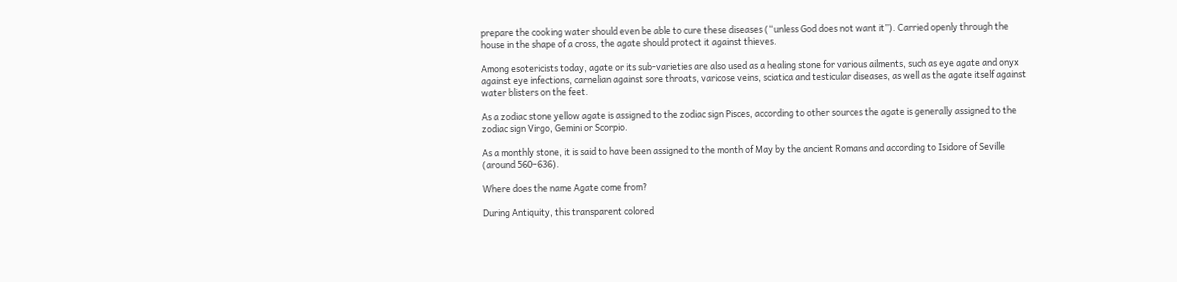prepare the cooking water should even be able to cure these diseases (“unless God does not want it”). Carried openly through the house in the shape of a cross, the agate should protect it against thieves.

Among esotericists today, agate or its sub-varieties are also used as a healing stone for various ailments, such as eye agate and onyx against eye infections, carnelian against sore throats, varicose veins, sciatica and testicular diseases, as well as the agate itself against water blisters on the feet.

As a zodiac stone yellow agate is assigned to the zodiac sign Pisces, according to other sources the agate is generally assigned to the zodiac sign Virgo, Gemini or Scorpio.

As a monthly stone, it is said to have been assigned to the month of May by the ancient Romans and according to Isidore of Seville (around 560–636).

Where does the name Agate come from?

During Antiquity, this transparent colored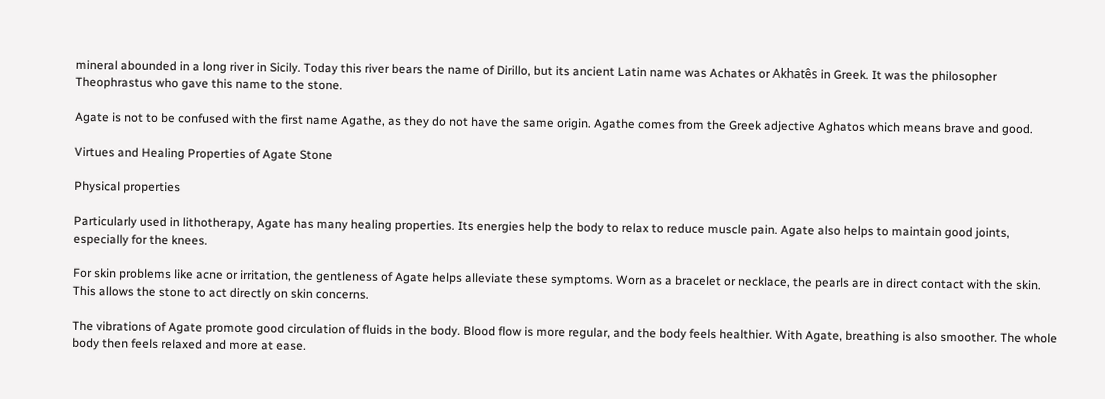mineral abounded in a long river in Sicily. Today this river bears the name of Dirillo, but its ancient Latin name was Achates or Akhatês in Greek. It was the philosopher Theophrastus who gave this name to the stone.

Agate is not to be confused with the first name Agathe, as they do not have the same origin. Agathe comes from the Greek adjective Aghatos which means brave and good.

Virtues and Healing Properties of Agate Stone

Physical properties

Particularly used in lithotherapy, Agate has many healing properties. Its energies help the body to relax to reduce muscle pain. Agate also helps to maintain good joints, especially for the knees.

For skin problems like acne or irritation, the gentleness of Agate helps alleviate these symptoms. Worn as a bracelet or necklace, the pearls are in direct contact with the skin. This allows the stone to act directly on skin concerns.

The vibrations of Agate promote good circulation of fluids in the body. Blood flow is more regular, and the body feels healthier. With Agate, breathing is also smoother. The whole body then feels relaxed and more at ease.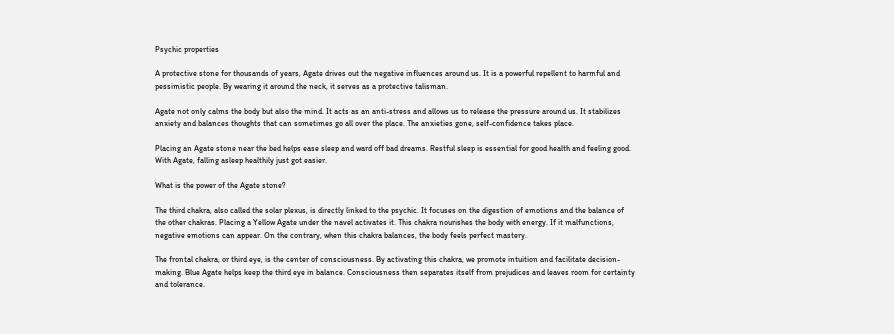Psychic properties

A protective stone for thousands of years, Agate drives out the negative influences around us. It is a powerful repellent to harmful and pessimistic people. By wearing it around the neck, it serves as a protective talisman.

Agate not only calms the body but also the mind. It acts as an anti-stress and allows us to release the pressure around us. It stabilizes anxiety and balances thoughts that can sometimes go all over the place. The anxieties gone, self-confidence takes place.

Placing an Agate stone near the bed helps ease sleep and ward off bad dreams. Restful sleep is essential for good health and feeling good. With Agate, falling asleep healthily just got easier.

What is the power of the Agate stone?

The third chakra, also called the solar plexus, is directly linked to the psychic. It focuses on the digestion of emotions and the balance of the other chakras. Placing a Yellow Agate under the navel activates it. This chakra nourishes the body with energy. If it malfunctions, negative emotions can appear. On the contrary, when this chakra balances, the body feels perfect mastery.

The frontal chakra, or third eye, is the center of consciousness. By activating this chakra, we promote intuition and facilitate decision-making. Blue Agate helps keep the third eye in balance. Consciousness then separates itself from prejudices and leaves room for certainty and tolerance.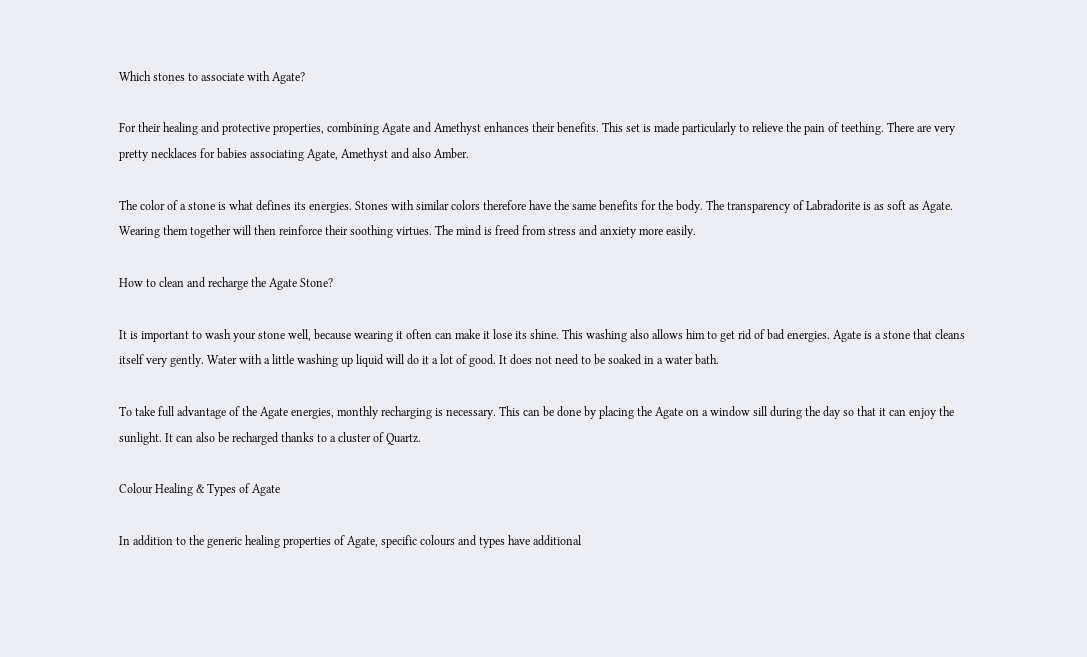Which stones to associate with Agate?

For their healing and protective properties, combining Agate and Amethyst enhances their benefits. This set is made particularly to relieve the pain of teething. There are very pretty necklaces for babies associating Agate, Amethyst and also Amber.

The color of a stone is what defines its energies. Stones with similar colors therefore have the same benefits for the body. The transparency of Labradorite is as soft as Agate. Wearing them together will then reinforce their soothing virtues. The mind is freed from stress and anxiety more easily.

How to clean and recharge the Agate Stone?

It is important to wash your stone well, because wearing it often can make it lose its shine. This washing also allows him to get rid of bad energies. Agate is a stone that cleans itself very gently. Water with a little washing up liquid will do it a lot of good. It does not need to be soaked in a water bath.

To take full advantage of the Agate energies, monthly recharging is necessary. This can be done by placing the Agate on a window sill during the day so that it can enjoy the sunlight. It can also be recharged thanks to a cluster of Quartz.

Colour Healing & Types of Agate

In addition to the generic healing properties of Agate, specific colours and types have additional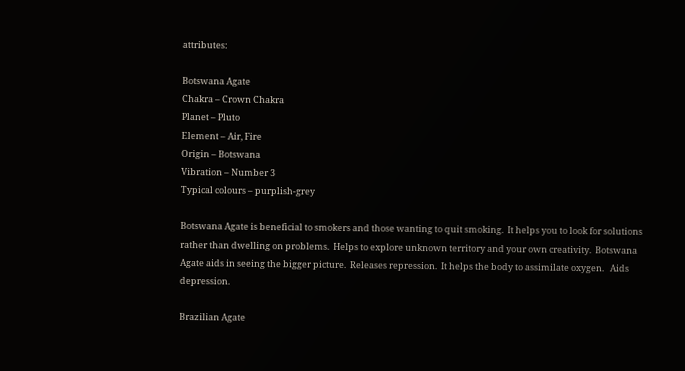attributes:

Botswana Agate
Chakra – Crown Chakra
Planet – Pluto
Element – Air, Fire
Origin – Botswana
Vibration – Number 3
Typical colours – purplish-grey

Botswana Agate is beneficial to smokers and those wanting to quit smoking.  It helps you to look for solutions rather than dwelling on problems.  Helps to explore unknown territory and your own creativity.  Botswana Agate aids in seeing the bigger picture.  Releases repression.  It helps the body to assimilate oxygen.   Aids depression.

Brazilian Agate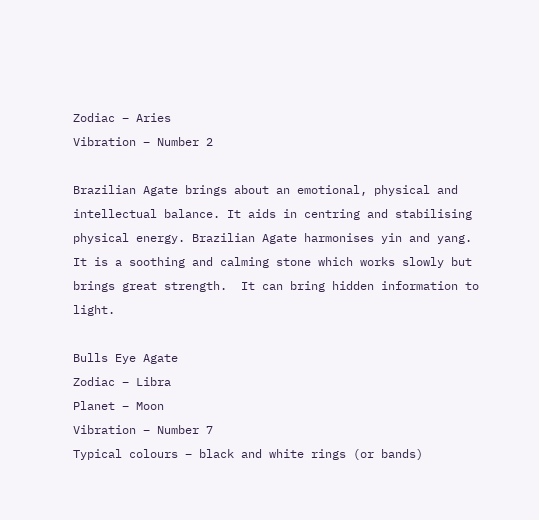Zodiac – Aries
Vibration – Number 2

Brazilian Agate brings about an emotional, physical and intellectual balance. It aids in centring and stabilising physical energy. Brazilian Agate harmonises yin and yang.  It is a soothing and calming stone which works slowly but brings great strength.  It can bring hidden information to light.

Bulls Eye Agate
Zodiac – Libra
Planet – Moon
Vibration – Number 7
Typical colours – black and white rings (or bands)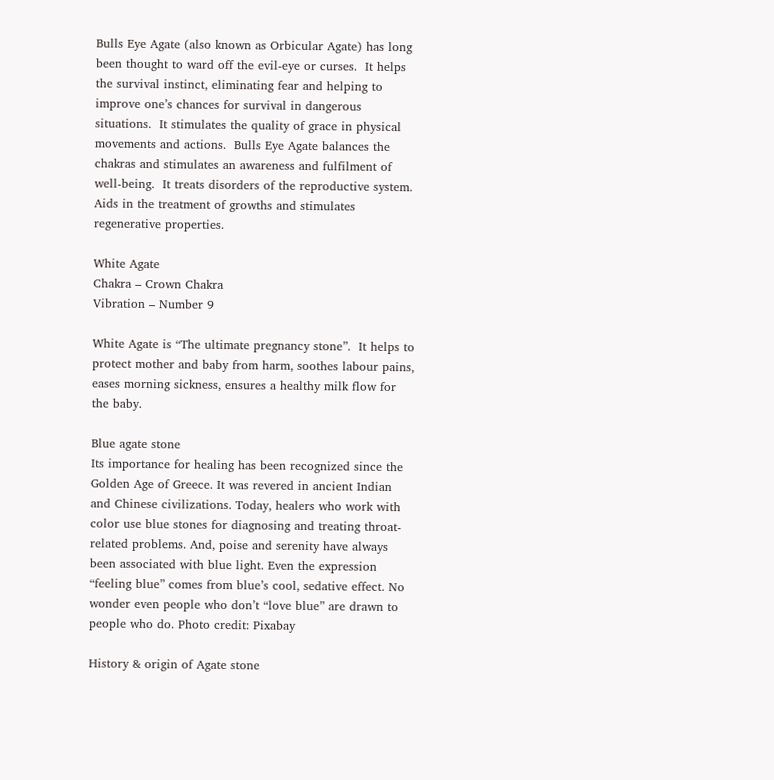Bulls Eye Agate (also known as Orbicular Agate) has long been thought to ward off the evil-eye or curses.  It helps the survival instinct, eliminating fear and helping to improve one’s chances for survival in dangerous situations.  It stimulates the quality of grace in physical movements and actions.  Bulls Eye Agate balances the chakras and stimulates an awareness and fulfilment of well-being.  It treats disorders of the reproductive system.  Aids in the treatment of growths and stimulates regenerative properties.

White Agate
Chakra – Crown Chakra
Vibration – Number 9

White Agate is “The ultimate pregnancy stone”.  It helps to protect mother and baby from harm, soothes labour pains, eases morning sickness, ensures a healthy milk flow for the baby.

Blue agate stone
Its importance for healing has been recognized since the Golden Age of Greece. It was revered in ancient Indian and Chinese civilizations. Today, healers who work with color use blue stones for diagnosing and treating throat-related problems. And, poise and serenity have always been associated with blue light. Even the expression “feeling blue” comes from blue’s cool, sedative effect. No wonder even people who don’t “love blue” are drawn to people who do. Photo credit: Pixabay

History & origin of Agate stone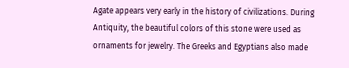Agate appears very early in the history of civilizations. During Antiquity, the beautiful colors of this stone were used as ornaments for jewelry. The Greeks and Egyptians also made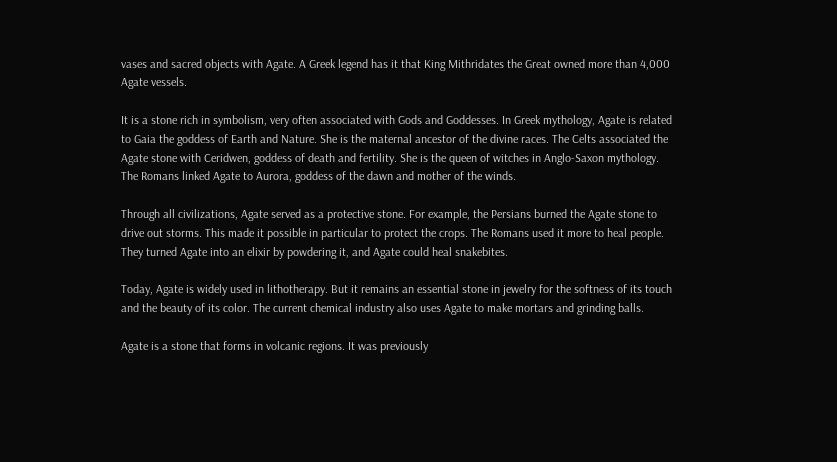vases and sacred objects with Agate. A Greek legend has it that King Mithridates the Great owned more than 4,000 Agate vessels.

It is a stone rich in symbolism, very often associated with Gods and Goddesses. In Greek mythology, Agate is related to Gaia the goddess of Earth and Nature. She is the maternal ancestor of the divine races. The Celts associated the Agate stone with Ceridwen, goddess of death and fertility. She is the queen of witches in Anglo-Saxon mythology. The Romans linked Agate to Aurora, goddess of the dawn and mother of the winds.

Through all civilizations, Agate served as a protective stone. For example, the Persians burned the Agate stone to drive out storms. This made it possible in particular to protect the crops. The Romans used it more to heal people. They turned Agate into an elixir by powdering it, and Agate could heal snakebites.

Today, Agate is widely used in lithotherapy. But it remains an essential stone in jewelry for the softness of its touch and the beauty of its color. The current chemical industry also uses Agate to make mortars and grinding balls.

Agate is a stone that forms in volcanic regions. It was previously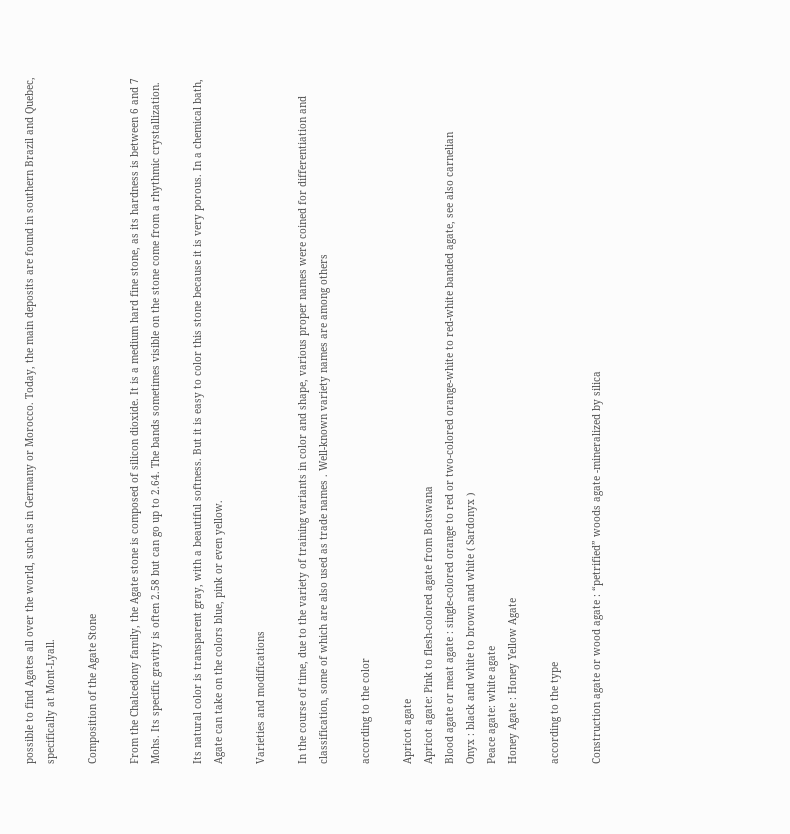possible to find Agates all over the world, such as in Germany or Morocco. Today, the main deposits are found in southern Brazil and Quebec, specifically at Mont-Lyall.

Composition of the Agate Stone

From the Chalcedony family, the Agate stone is composed of silicon dioxide. It is a medium hard fine stone, as its hardness is between 6 and 7 Mohs. Its specific gravity is often 2.58 but can go up to 2.64. The bands sometimes visible on the stone come from a rhythmic crystallization.

Its natural color is transparent gray, with a beautiful softness. But it is easy to color this stone because it is very porous. In a chemical bath, Agate can take on the colors blue, pink or even yellow.

Varieties and modifications

In the course of time, due to the variety of training variants in color and shape, various proper names were coined for differentiation and classification, some of which are also used as trade names . Well-known variety names are among others

according to the color

Apricot agate
Apricot agate: Pink to flesh-colored agate from Botswana
Blood agate or meat agate : single-colored orange to red or two-colored orange-white to red-white banded agate, see also carnelian
Onyx : black and white to brown and white ( Sardonyx )
Peace agate: white agate
Honey Agate : Honey Yellow Agate

according to the type

Construction agate or wood agate : “petrified” woods agate -mineralized by silica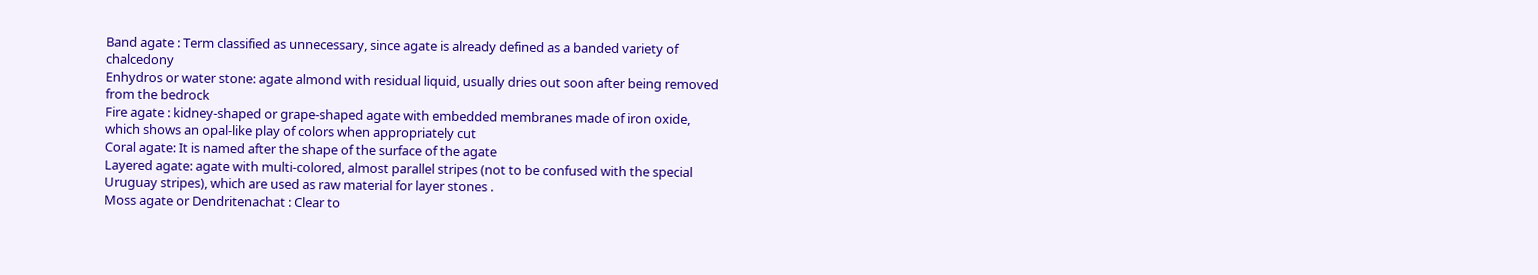Band agate : Term classified as unnecessary, since agate is already defined as a banded variety of chalcedony
Enhydros or water stone: agate almond with residual liquid, usually dries out soon after being removed from the bedrock
Fire agate : kidney-shaped or grape-shaped agate with embedded membranes made of iron oxide, which shows an opal-like play of colors when appropriately cut
Coral agate: It is named after the shape of the surface of the agate
Layered agate: agate with multi-colored, almost parallel stripes (not to be confused with the special Uruguay stripes), which are used as raw material for layer stones .
Moss agate or Dendritenachat : Clear to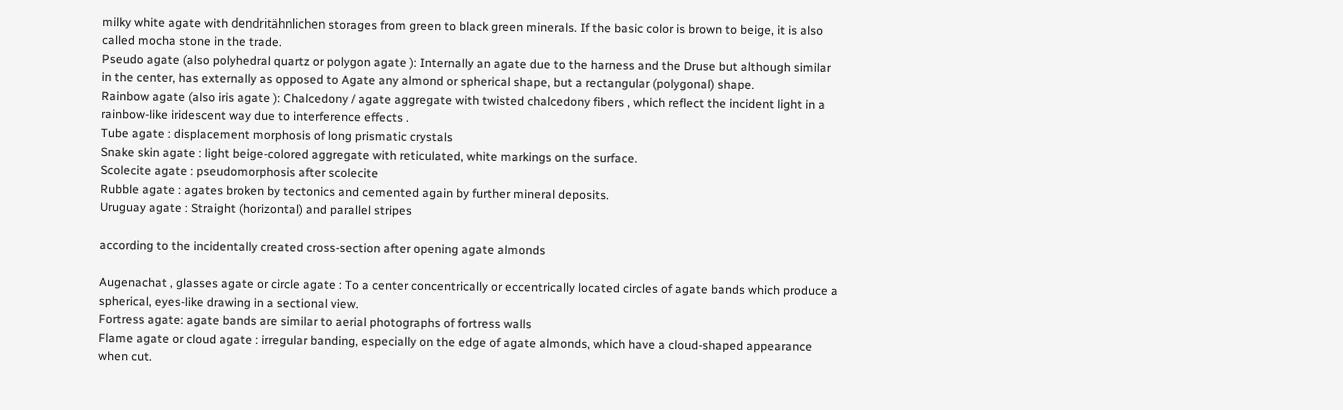milky white agate with dendritähnlichen storages from green to black green minerals. If the basic color is brown to beige, it is also called mocha stone in the trade.
Pseudo agate (also polyhedral quartz or polygon agate ): Internally an agate due to the harness and the Druse but although similar in the center, has externally as opposed to Agate any almond or spherical shape, but a rectangular (polygonal) shape.
Rainbow agate (also iris agate ): Chalcedony / agate aggregate with twisted chalcedony fibers , which reflect the incident light in a rainbow-like iridescent way due to interference effects .
Tube agate : displacement morphosis of long prismatic crystals
Snake skin agate : light beige-colored aggregate with reticulated, white markings on the surface.
Scolecite agate : pseudomorphosis after scolecite
Rubble agate : agates broken by tectonics and cemented again by further mineral deposits.
Uruguay agate : Straight (horizontal) and parallel stripes

according to the incidentally created cross-section after opening agate almonds

Augenachat , glasses agate or circle agate : To a center concentrically or eccentrically located circles of agate bands which produce a spherical, eyes-like drawing in a sectional view.
Fortress agate: agate bands are similar to aerial photographs of fortress walls
Flame agate or cloud agate : irregular banding, especially on the edge of agate almonds, which have a cloud-shaped appearance when cut.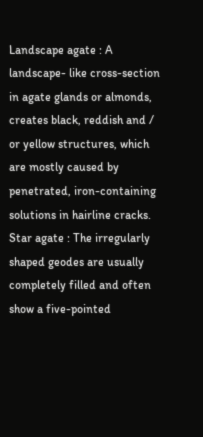Landscape agate : A landscape- like cross-section in agate glands or almonds, creates black, reddish and / or yellow structures, which are mostly caused by penetrated, iron-containing solutions in hairline cracks.
Star agate : The irregularly shaped geodes are usually completely filled and often show a five-pointed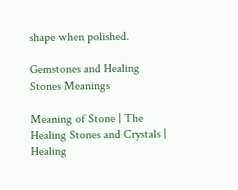shape when polished.

Gemstones and Healing Stones Meanings

Meaning of Stone | The Healing Stones and Crystals | Healing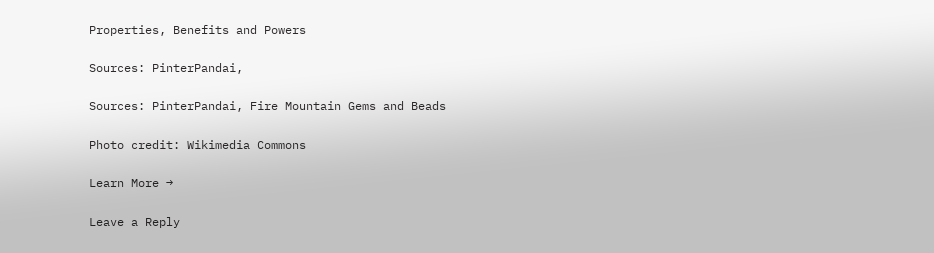Properties, Benefits and Powers

Sources: PinterPandai,

Sources: PinterPandai, Fire Mountain Gems and Beads

Photo credit: Wikimedia Commons

Learn More →

Leave a Reply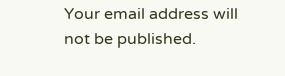Your email address will not be published.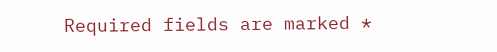Required fields are marked *